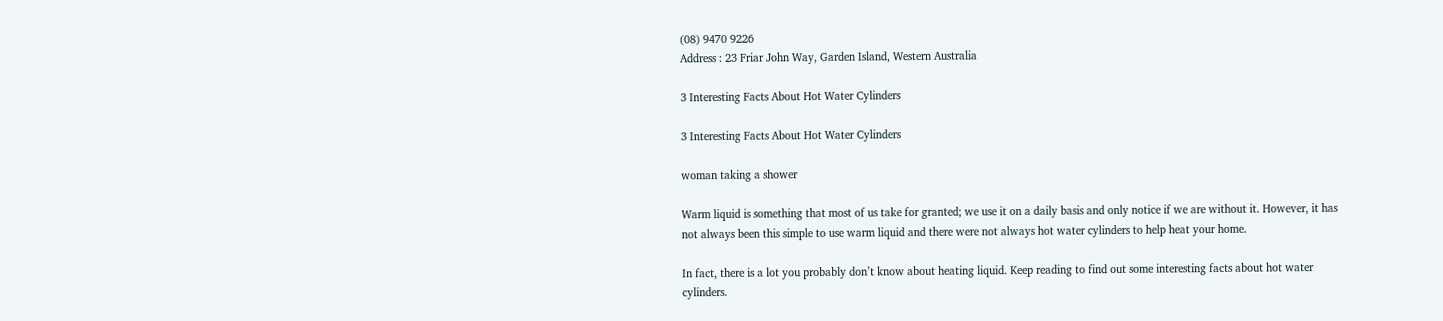(08) 9470 9226
Address : 23 Friar John Way, Garden Island, Western Australia

3 Interesting Facts About Hot Water Cylinders

3 Interesting Facts About Hot Water Cylinders

woman taking a shower

Warm liquid is something that most of us take for granted; we use it on a daily basis and only notice if we are without it. However, it has not always been this simple to use warm liquid and there were not always hot water cylinders to help heat your home.

In fact, there is a lot you probably don’t know about heating liquid. Keep reading to find out some interesting facts about hot water cylinders.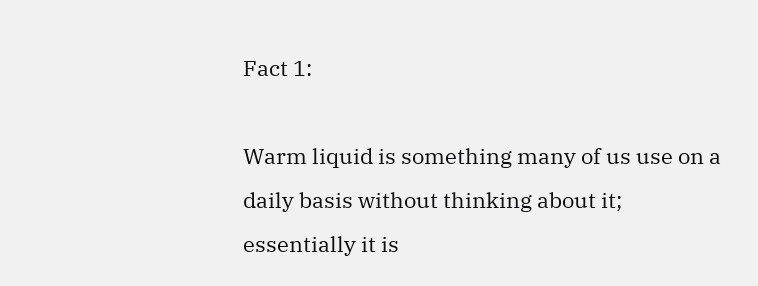Fact 1:

Warm liquid is something many of us use on a daily basis without thinking about it; essentially it is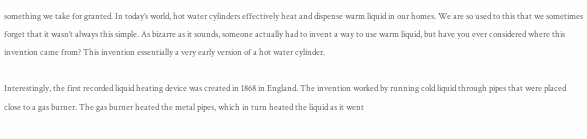something we take for granted. In today’s world, hot water cylinders effectively heat and dispense warm liquid in our homes. We are so used to this that we sometimes forget that it wasn’t always this simple. As bizarre as it sounds, someone actually had to invent a way to use warm liquid, but have you ever considered where this invention came from? This invention essentially a very early version of a hot water cylinder.

Interestingly, the first recorded liquid heating device was created in 1868 in England. The invention worked by running cold liquid through pipes that were placed close to a gas burner. The gas burner heated the metal pipes, which in turn heated the liquid as it went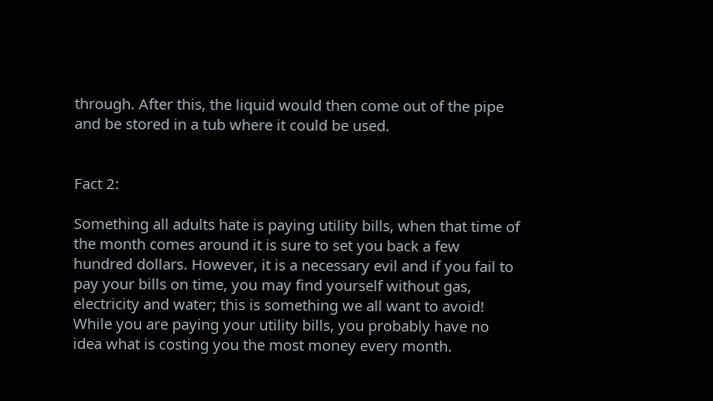through. After this, the liquid would then come out of the pipe and be stored in a tub where it could be used.


Fact 2:

Something all adults hate is paying utility bills, when that time of the month comes around it is sure to set you back a few hundred dollars. However, it is a necessary evil and if you fail to pay your bills on time, you may find yourself without gas, electricity and water; this is something we all want to avoid! While you are paying your utility bills, you probably have no idea what is costing you the most money every month.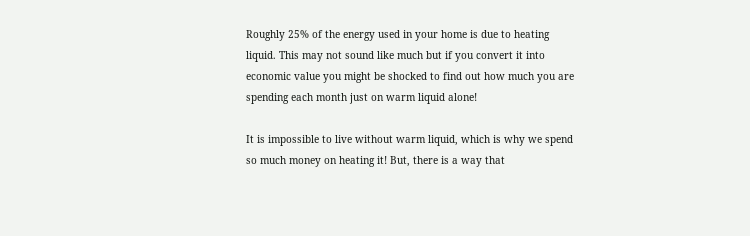Roughly 25% of the energy used in your home is due to heating liquid. This may not sound like much but if you convert it into economic value you might be shocked to find out how much you are spending each month just on warm liquid alone!

It is impossible to live without warm liquid, which is why we spend so much money on heating it! But, there is a way that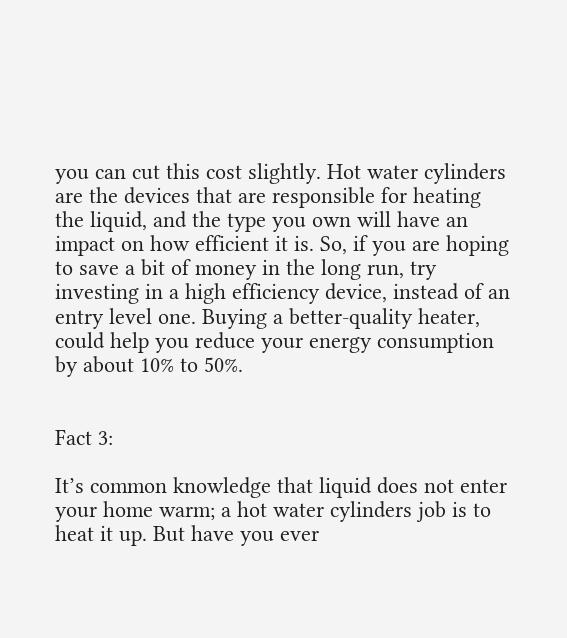you can cut this cost slightly. Hot water cylinders are the devices that are responsible for heating the liquid, and the type you own will have an impact on how efficient it is. So, if you are hoping to save a bit of money in the long run, try investing in a high efficiency device, instead of an entry level one. Buying a better-quality heater, could help you reduce your energy consumption by about 10% to 50%.


Fact 3:

It’s common knowledge that liquid does not enter your home warm; a hot water cylinders job is to heat it up. But have you ever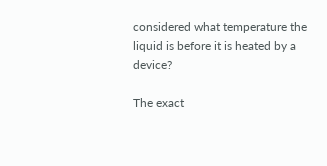considered what temperature the liquid is before it is heated by a device?

The exact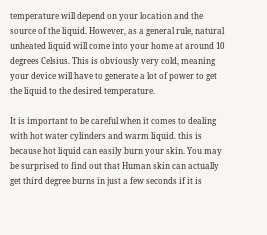temperature will depend on your location and the source of the liquid. However, as a general rule, natural unheated liquid will come into your home at around 10 degrees Celsius. This is obviously very cold, meaning your device will have to generate a lot of power to get the liquid to the desired temperature.

It is important to be careful when it comes to dealing with hot water cylinders and warm liquid. this is because hot liquid can easily burn your skin. You may be surprised to find out that Human skin can actually get third degree burns in just a few seconds if it is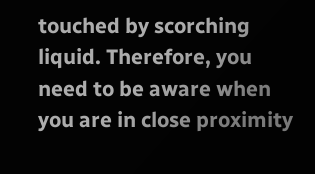touched by scorching liquid. Therefore, you need to be aware when you are in close proximity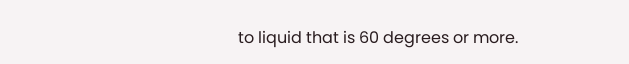to liquid that is 60 degrees or more.